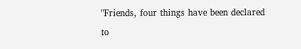"Friends, four things have been declared to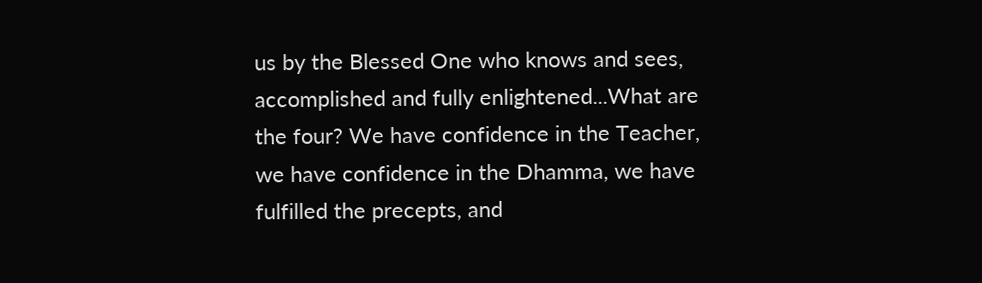us by the Blessed One who knows and sees, accomplished and fully enlightened...What are the four? We have confidence in the Teacher, we have confidence in the Dhamma, we have fulfilled the precepts, and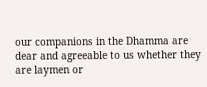our companions in the Dhamma are dear and agreeable to us whether they are laymen or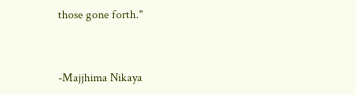those gone forth."


-Majjhima Nikaya